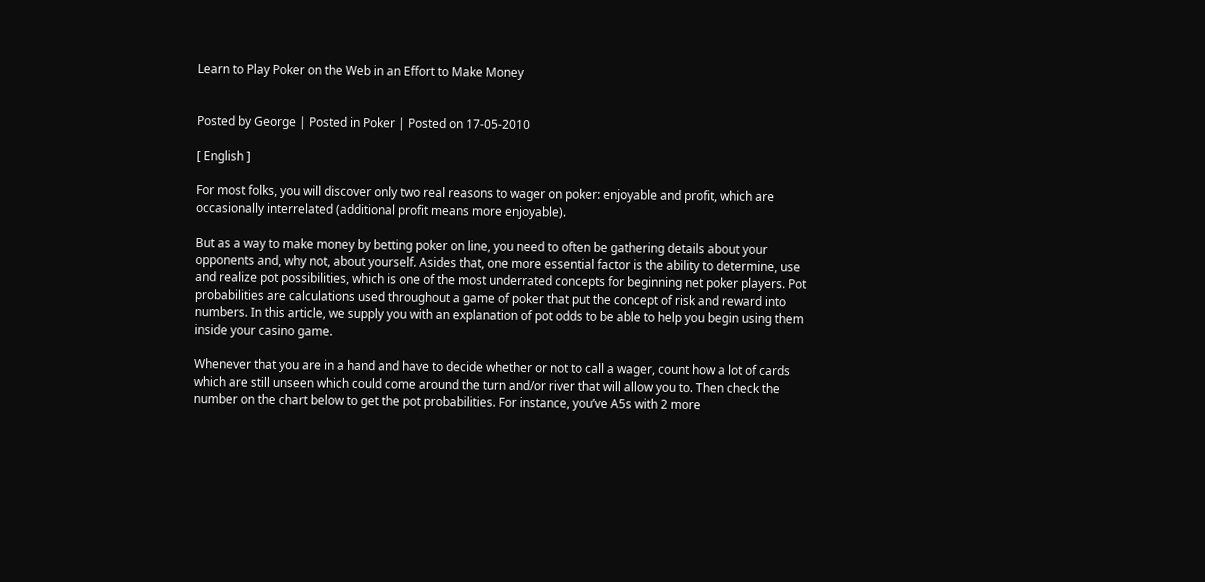Learn to Play Poker on the Web in an Effort to Make Money


Posted by George | Posted in Poker | Posted on 17-05-2010

[ English ]

For most folks, you will discover only two real reasons to wager on poker: enjoyable and profit, which are occasionally interrelated (additional profit means more enjoyable).

But as a way to make money by betting poker on line, you need to often be gathering details about your opponents and, why not, about yourself. Asides that, one more essential factor is the ability to determine, use and realize pot possibilities, which is one of the most underrated concepts for beginning net poker players. Pot probabilities are calculations used throughout a game of poker that put the concept of risk and reward into numbers. In this article, we supply you with an explanation of pot odds to be able to help you begin using them inside your casino game.

Whenever that you are in a hand and have to decide whether or not to call a wager, count how a lot of cards which are still unseen which could come around the turn and/or river that will allow you to. Then check the number on the chart below to get the pot probabilities. For instance, you’ve A5s with 2 more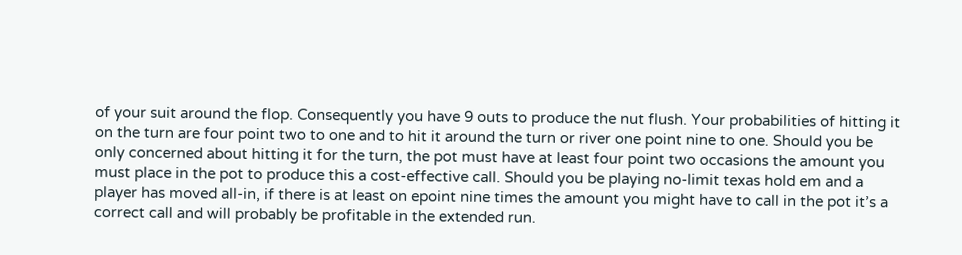of your suit around the flop. Consequently you have 9 outs to produce the nut flush. Your probabilities of hitting it on the turn are four point two to one and to hit it around the turn or river one point nine to one. Should you be only concerned about hitting it for the turn, the pot must have at least four point two occasions the amount you must place in the pot to produce this a cost-effective call. Should you be playing no-limit texas hold em and a player has moved all-in, if there is at least on epoint nine times the amount you might have to call in the pot it’s a correct call and will probably be profitable in the extended run.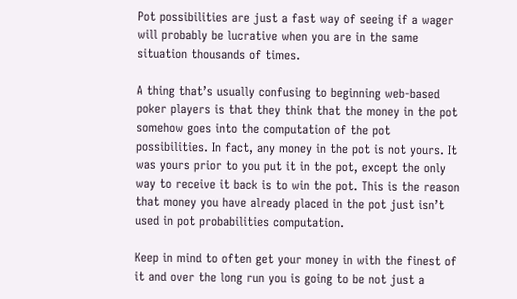Pot possibilities are just a fast way of seeing if a wager will probably be lucrative when you are in the same situation thousands of times.

A thing that’s usually confusing to beginning web-based poker players is that they think that the money in the pot somehow goes into the computation of the pot possibilities. In fact, any money in the pot is not yours. It was yours prior to you put it in the pot, except the only way to receive it back is to win the pot. This is the reason that money you have already placed in the pot just isn’t used in pot probabilities computation.

Keep in mind to often get your money in with the finest of it and over the long run you is going to be not just a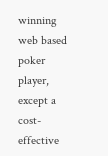winning web based poker player, except a cost-effective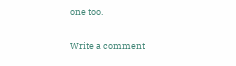one too.

Write a comment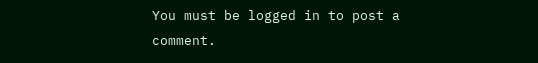You must be logged in to post a comment.